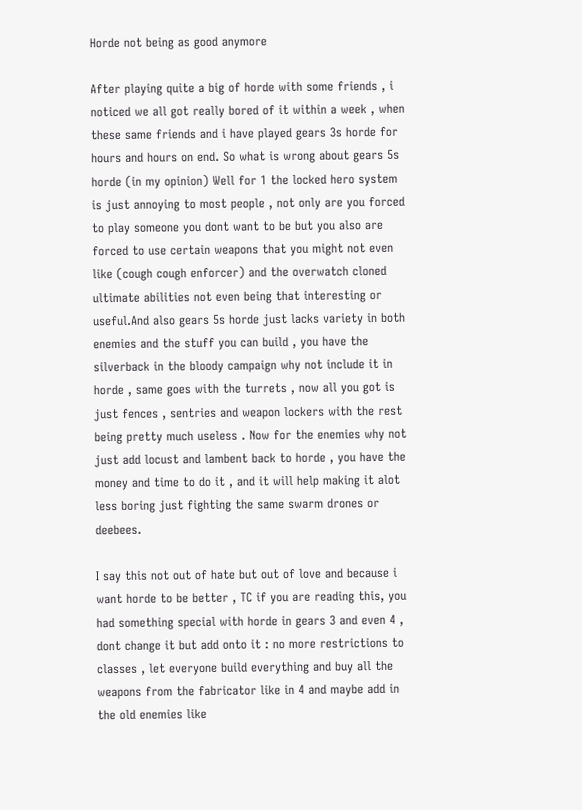Horde not being as good anymore

After playing quite a big of horde with some friends , i noticed we all got really bored of it within a week , when these same friends and i have played gears 3s horde for hours and hours on end. So what is wrong about gears 5s horde (in my opinion) Well for 1 the locked hero system is just annoying to most people , not only are you forced to play someone you dont want to be but you also are forced to use certain weapons that you might not even like (cough cough enforcer) and the overwatch cloned ultimate abilities not even being that interesting or useful.And also gears 5s horde just lacks variety in both enemies and the stuff you can build , you have the silverback in the bloody campaign why not include it in horde , same goes with the turrets , now all you got is just fences , sentries and weapon lockers with the rest being pretty much useless . Now for the enemies why not just add locust and lambent back to horde , you have the money and time to do it , and it will help making it alot less boring just fighting the same swarm drones or deebees.

I say this not out of hate but out of love and because i want horde to be better , TC if you are reading this, you had something special with horde in gears 3 and even 4 , dont change it but add onto it : no more restrictions to classes , let everyone build everything and buy all the weapons from the fabricator like in 4 and maybe add in the old enemies like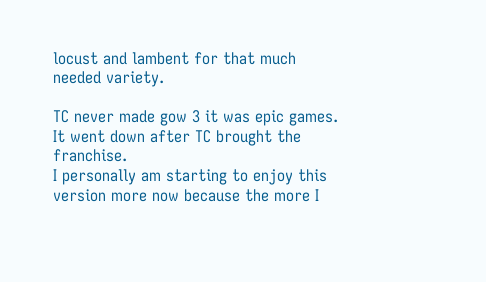locust and lambent for that much needed variety.

TC never made gow 3 it was epic games. It went down after TC brought the franchise.
I personally am starting to enjoy this version more now because the more I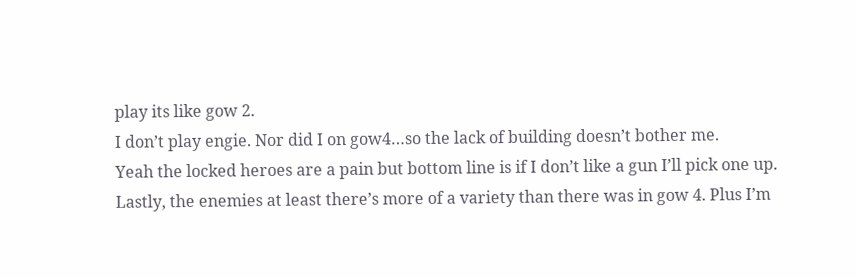play its like gow 2.
I don’t play engie. Nor did I on gow4…so the lack of building doesn’t bother me.
Yeah the locked heroes are a pain but bottom line is if I don’t like a gun I’ll pick one up.
Lastly, the enemies at least there’s more of a variety than there was in gow 4. Plus I’m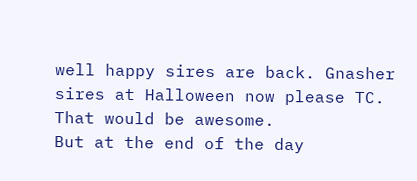well happy sires are back. Gnasher sires at Halloween now please TC. That would be awesome.
But at the end of the day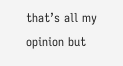that’s all my opinion but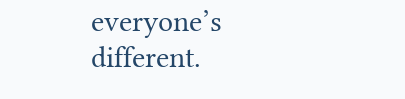everyone’s different.